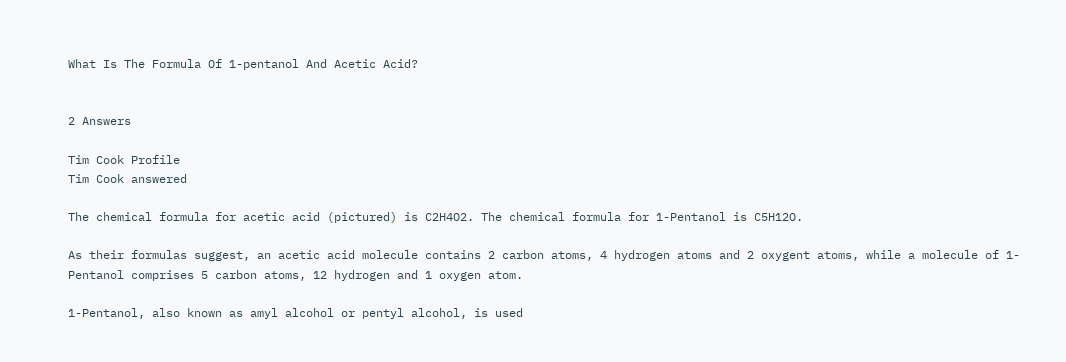What Is The Formula Of 1-pentanol And Acetic Acid?


2 Answers

Tim Cook Profile
Tim Cook answered

The chemical formula for acetic acid (pictured) is C2H4O2. The chemical formula for 1-Pentanol is C5H12O.

As their formulas suggest, an acetic acid molecule contains 2 carbon atoms, 4 hydrogen atoms and 2 oxygent atoms, while a molecule of 1-Pentanol comprises 5 carbon atoms, 12 hydrogen and 1 oxygen atom.

1-Pentanol, also known as amyl alcohol or pentyl alcohol, is used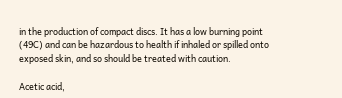in the production of compact discs. It has a low burning point (49C) and can be hazardous to health if inhaled or spilled onto exposed skin, and so should be treated with caution.

Acetic acid,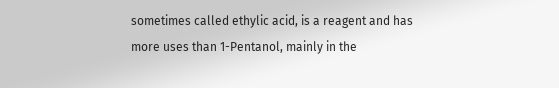sometimes called ethylic acid, is a reagent and has more uses than 1-Pentanol, mainly in the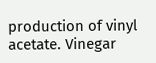production of vinyl acetate. Vinegar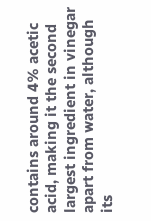contains around 4% acetic acid, making it the second largest ingredient in vinegar apart from water, although its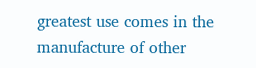greatest use comes in the manufacture of other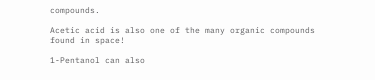compounds.

Acetic acid is also one of the many organic compounds found in space!

1-Pentanol can also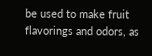be used to make fruit flavorings and odors, as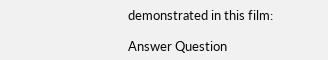demonstrated in this film:

Answer Question